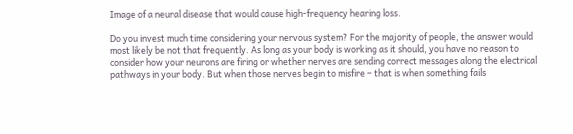Image of a neural disease that would cause high-frequency hearing loss.

Do you invest much time considering your nervous system? For the majority of people, the answer would most likely be not that frequently. As long as your body is working as it should, you have no reason to consider how your neurons are firing or whether nerves are sending correct messages along the electrical pathways in your body. But when those nerves begin to misfire – that is when something fails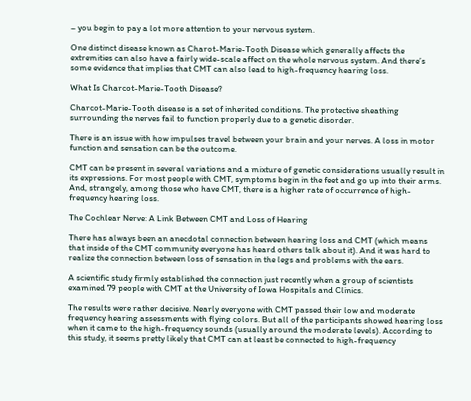– you begin to pay a lot more attention to your nervous system.

One distinct disease known as Charot-Marie-Tooth Disease which generally affects the extremities can also have a fairly wide-scale affect on the whole nervous system. And there’s some evidence that implies that CMT can also lead to high-frequency hearing loss.

What Is Charcot-Marie-Tooth Disease?

Charcot-Marie-Tooth disease is a set of inherited conditions. The protective sheathing surrounding the nerves fail to function properly due to a genetic disorder.

There is an issue with how impulses travel between your brain and your nerves. A loss in motor function and sensation can be the outcome.

CMT can be present in several variations and a mixture of genetic considerations usually result in its expressions. For most people with CMT, symptoms begin in the feet and go up into their arms. And, strangely, among those who have CMT, there is a higher rate of occurrence of high-frequency hearing loss.

The Cochlear Nerve: A Link Between CMT and Loss of Hearing

There has always been an anecdotal connection between hearing loss and CMT (which means that inside of the CMT community everyone has heard others talk about it). And it was hard to realize the connection between loss of sensation in the legs and problems with the ears.

A scientific study firmly established the connection just recently when a group of scientists examined 79 people with CMT at the University of Iowa Hospitals and Clinics.

The results were rather decisive. Nearly everyone with CMT passed their low and moderate frequency hearing assessments with flying colors. But all of the participants showed hearing loss when it came to the high-frequency sounds (usually around the moderate levels). According to this study, it seems pretty likely that CMT can at least be connected to high-frequency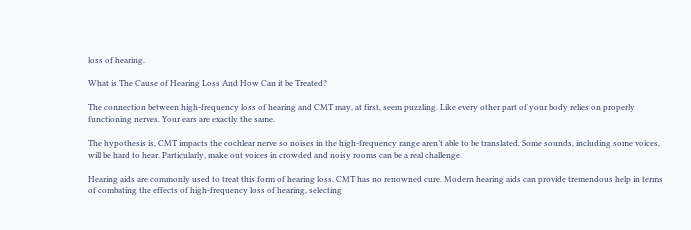loss of hearing.

What is The Cause of Hearing Loss And How Can it be Treated?

The connection between high-frequency loss of hearing and CMT may, at first, seem puzzling. Like every other part of your body relies on properly functioning nerves. Your ears are exactly the same.

The hypothesis is, CMT impacts the cochlear nerve so noises in the high-frequency range aren’t able to be translated. Some sounds, including some voices, will be hard to hear. Particularly, make out voices in crowded and noisy rooms can be a real challenge.

Hearing aids are commonly used to treat this form of hearing loss. CMT has no renowned cure. Modern hearing aids can provide tremendous help in terms of combating the effects of high-frequency loss of hearing, selecting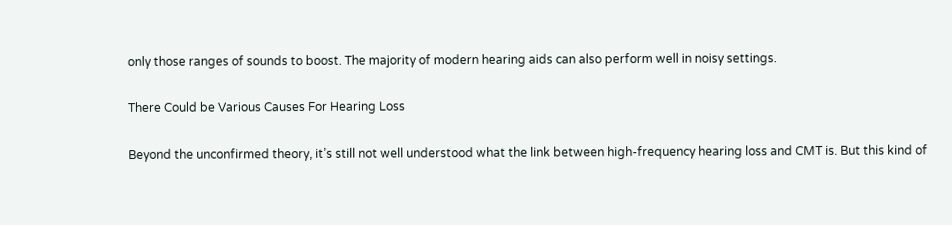only those ranges of sounds to boost. The majority of modern hearing aids can also perform well in noisy settings.

There Could be Various Causes For Hearing Loss

Beyond the unconfirmed theory, it’s still not well understood what the link between high-frequency hearing loss and CMT is. But this kind of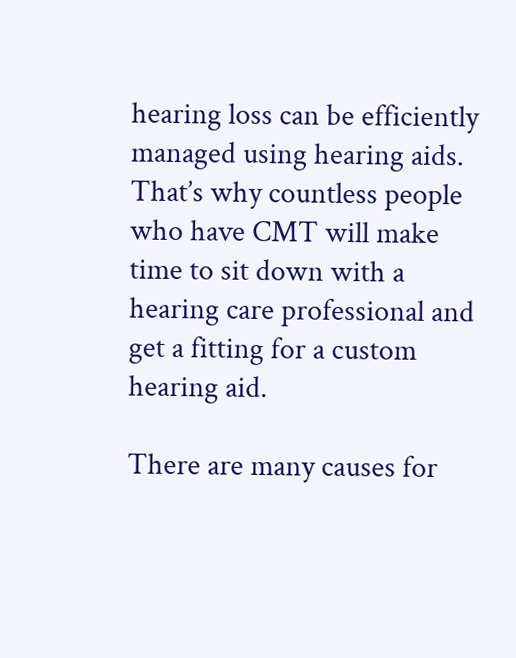hearing loss can be efficiently managed using hearing aids. That’s why countless people who have CMT will make time to sit down with a hearing care professional and get a fitting for a custom hearing aid.

There are many causes for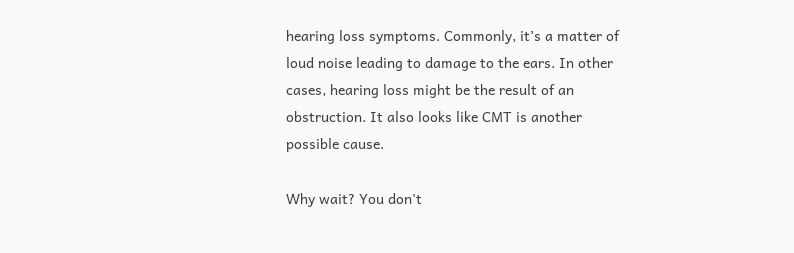hearing loss symptoms. Commonly, it’s a matter of loud noise leading to damage to the ears. In other cases, hearing loss might be the result of an obstruction. It also looks like CMT is another possible cause.

Why wait? You don't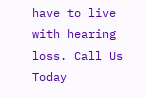have to live with hearing loss. Call Us Today